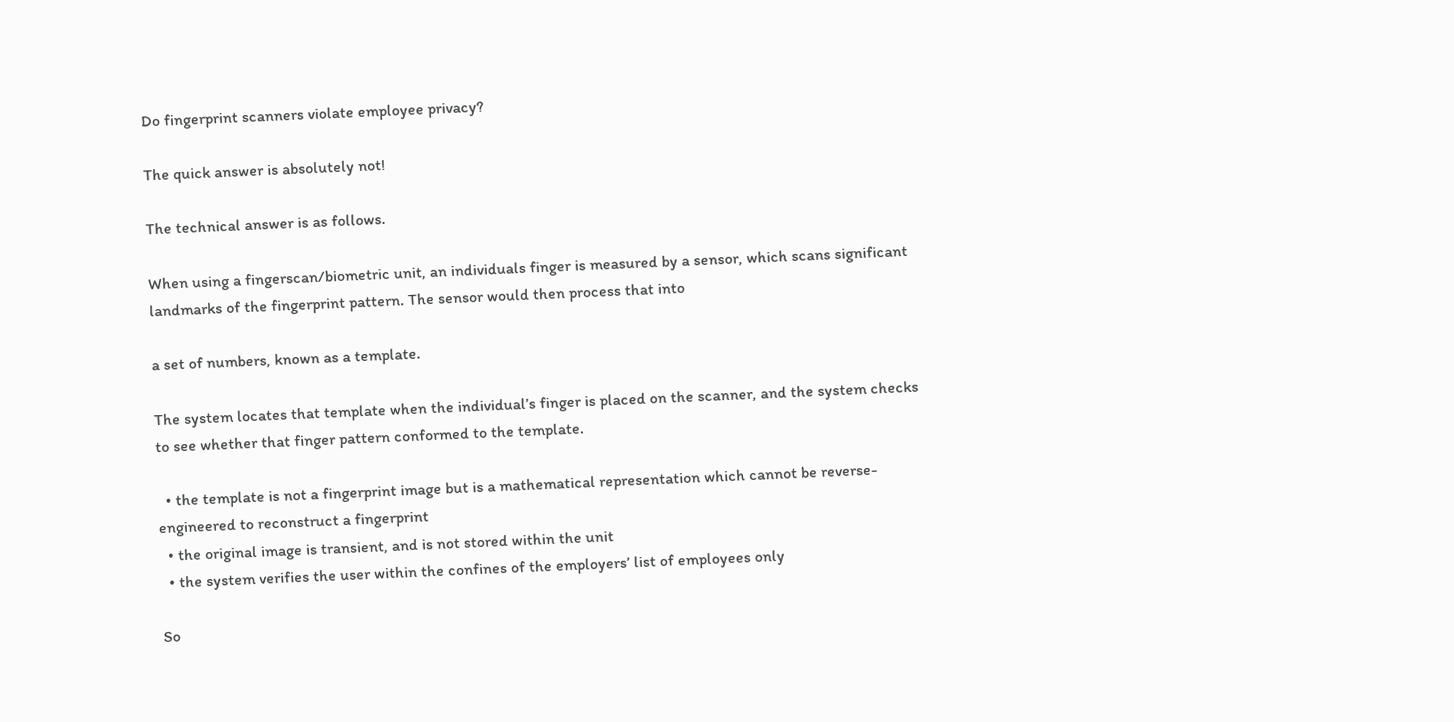Do fingerprint scanners violate employee privacy?

The quick answer is absolutely not!

The technical answer is as follows.

When using a fingerscan/biometric unit, an individuals finger is measured by a sensor, which scans significant landmarks of the fingerprint pattern. The sensor would then process that into

a set of numbers, known as a template.

The system locates that template when the individual’s finger is placed on the scanner, and the system checks to see whether that finger pattern conformed to the template.

  • the template is not a fingerprint image but is a mathematical representation which cannot be reverse-engineered to reconstruct a fingerprint
  • the original image is transient, and is not stored within the unit
  • the system verifies the user within the confines of the employers’ list of employees only

So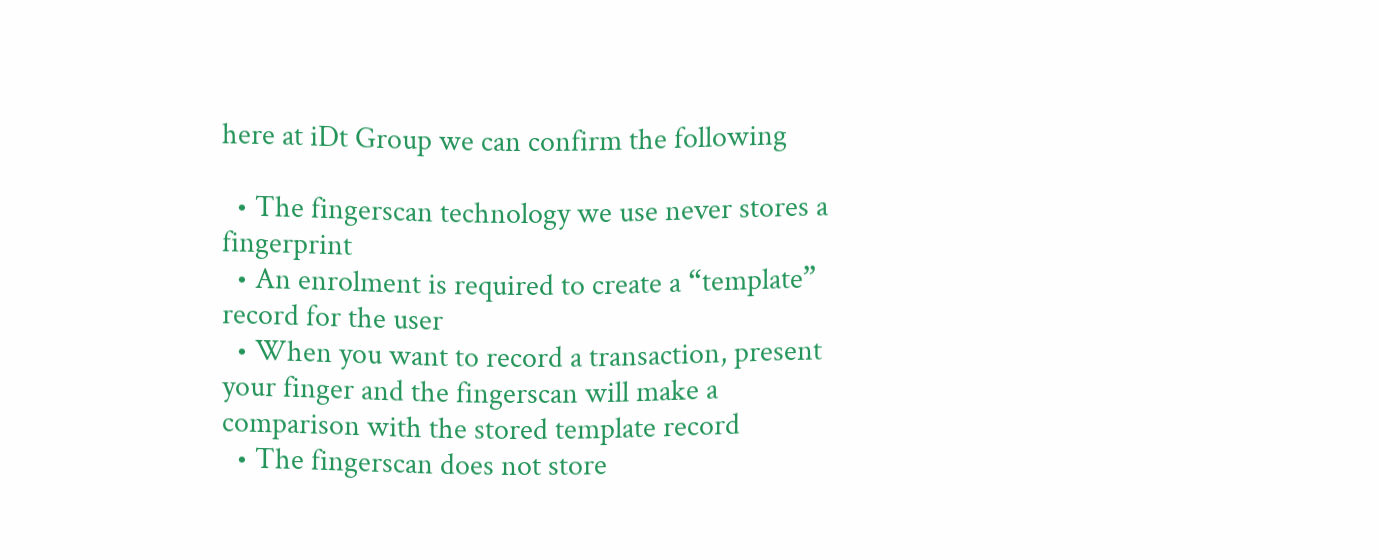here at iDt Group we can confirm the following

  • The fingerscan technology we use never stores a fingerprint
  • An enrolment is required to create a “template” record for the user
  • When you want to record a transaction, present your finger and the fingerscan will make a comparison with the stored template record
  • The fingerscan does not store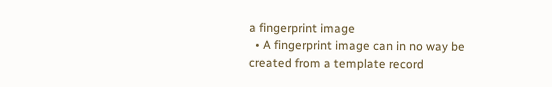a fingerprint image
  • A fingerprint image can in no way be created from a template record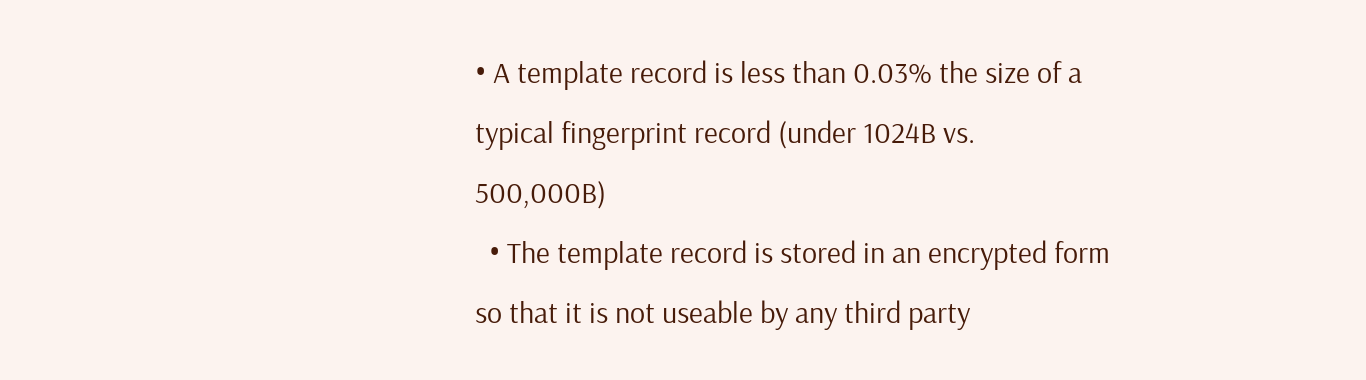• A template record is less than 0.03% the size of a typical fingerprint record (under 1024B vs. 500,000B)
  • The template record is stored in an encrypted form so that it is not useable by any third party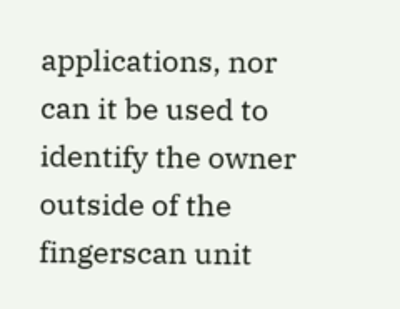applications, nor can it be used to identify the owner outside of the fingerscan unit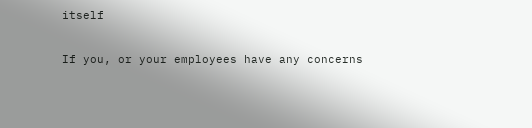itself

If you, or your employees have any concerns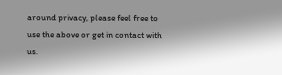around privacy, please feel free to use the above or get in contact with us.